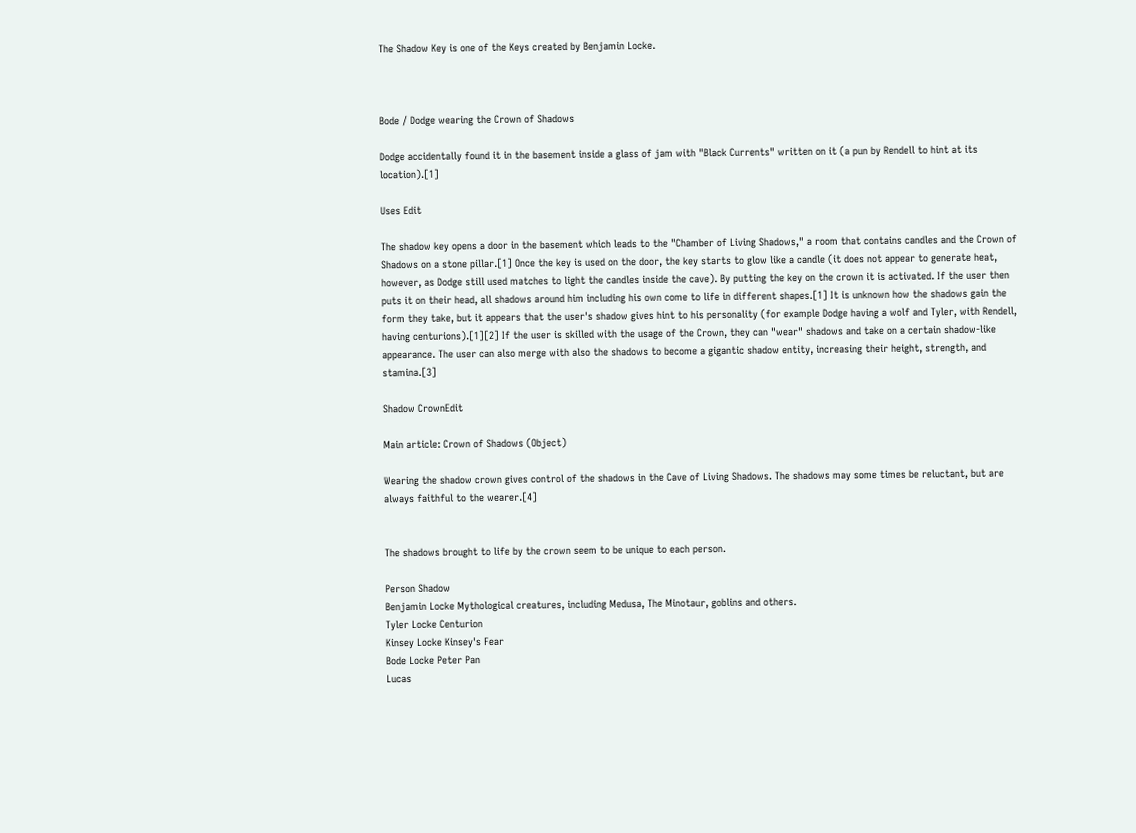The Shadow Key is one of the Keys created by Benjamin Locke.



Bode / Dodge wearing the Crown of Shadows

Dodge accidentally found it in the basement inside a glass of jam with "Black Currents" written on it (a pun by Rendell to hint at its location).[1]

Uses Edit

The shadow key opens a door in the basement which leads to the "Chamber of Living Shadows," a room that contains candles and the Crown of Shadows on a stone pillar.[1] Once the key is used on the door, the key starts to glow like a candle (it does not appear to generate heat, however, as Dodge still used matches to light the candles inside the cave). By putting the key on the crown it is activated. If the user then puts it on their head, all shadows around him including his own come to life in different shapes.[1] It is unknown how the shadows gain the form they take, but it appears that the user's shadow gives hint to his personality (for example Dodge having a wolf and Tyler, with Rendell, having centurions).[1][2] If the user is skilled with the usage of the Crown, they can "wear" shadows and take on a certain shadow-like appearance. The user can also merge with also the shadows to become a gigantic shadow entity, increasing their height, strength, and stamina.[3]

Shadow CrownEdit

Main article: Crown of Shadows (Object)

Wearing the shadow crown gives control of the shadows in the Cave of Living Shadows. The shadows may some times be reluctant, but are always faithful to the wearer.[4]


The shadows brought to life by the crown seem to be unique to each person.

Person Shadow
Benjamin Locke Mythological creatures, including Medusa, The Minotaur, goblins and others.
Tyler Locke Centurion
Kinsey Locke Kinsey's Fear
Bode Locke Peter Pan
Lucas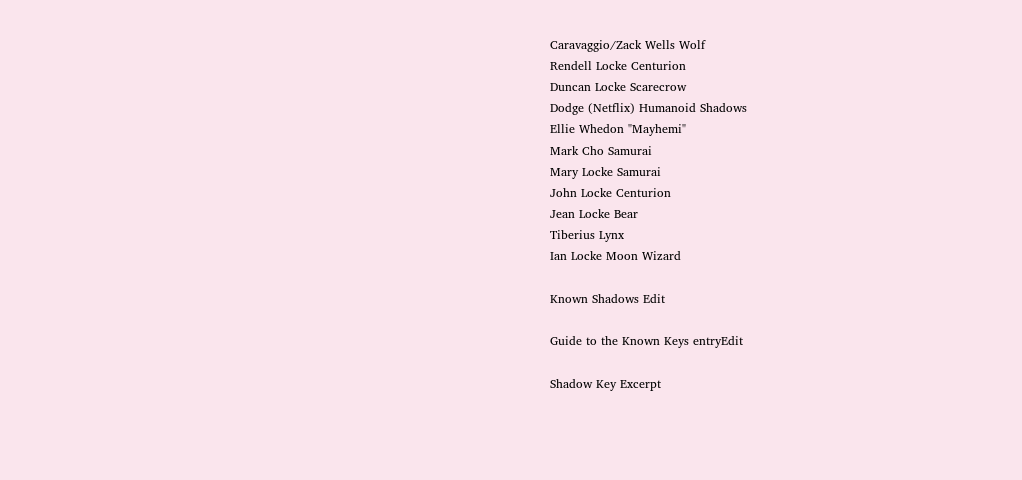Caravaggio/Zack Wells Wolf
Rendell Locke Centurion
Duncan Locke Scarecrow
Dodge (Netflix) Humanoid Shadows
Ellie Whedon "Mayhemi"
Mark Cho Samurai
Mary Locke Samurai
John Locke Centurion
Jean Locke Bear
Tiberius Lynx
Ian Locke Moon Wizard

Known Shadows Edit

Guide to the Known Keys entryEdit

Shadow Key Excerpt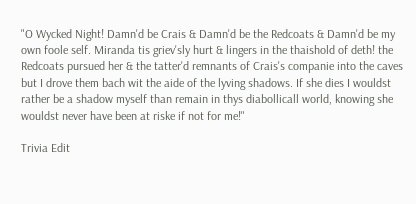"O Wycked Night! Damn'd be Crais & Damn'd be the Redcoats & Damn'd be my own foole self. Miranda tis griev'sly hurt & lingers in the thaishold of deth! the Redcoats pursued her & the tatter'd remnants of Crais's companie into the caves but I drove them bach wit the aide of the lyving shadows. If she dies I wouldst rather be a shadow myself than remain in thys diabollicall world, knowing she wouldst never have been at riske if not for me!"

Trivia Edit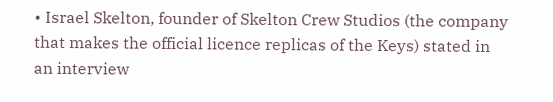• Israel Skelton, founder of Skelton Crew Studios (the company that makes the official licence replicas of the Keys) stated in an interview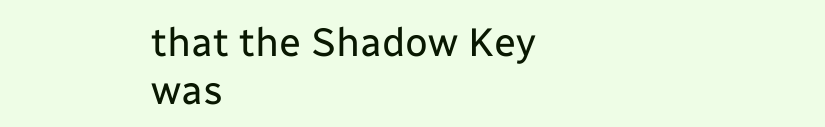that the Shadow Key was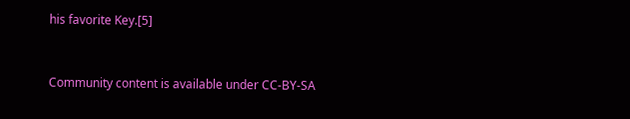his favorite Key.[5]


Community content is available under CC-BY-SA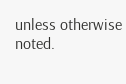unless otherwise noted.